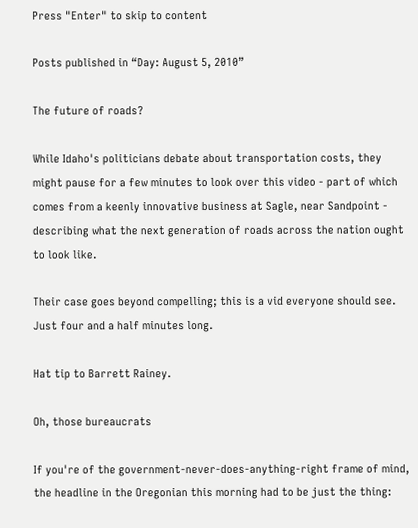Press "Enter" to skip to content

Posts published in “Day: August 5, 2010”

The future of roads?

While Idaho's politicians debate about transportation costs, they might pause for a few minutes to look over this video - part of which comes from a keenly innovative business at Sagle, near Sandpoint - describing what the next generation of roads across the nation ought to look like.

Their case goes beyond compelling; this is a vid everyone should see. Just four and a half minutes long.

Hat tip to Barrett Rainey.

Oh, those bureaucrats

If you're of the government-never-does-anything-right frame of mind, the headline in the Oregonian this morning had to be just the thing: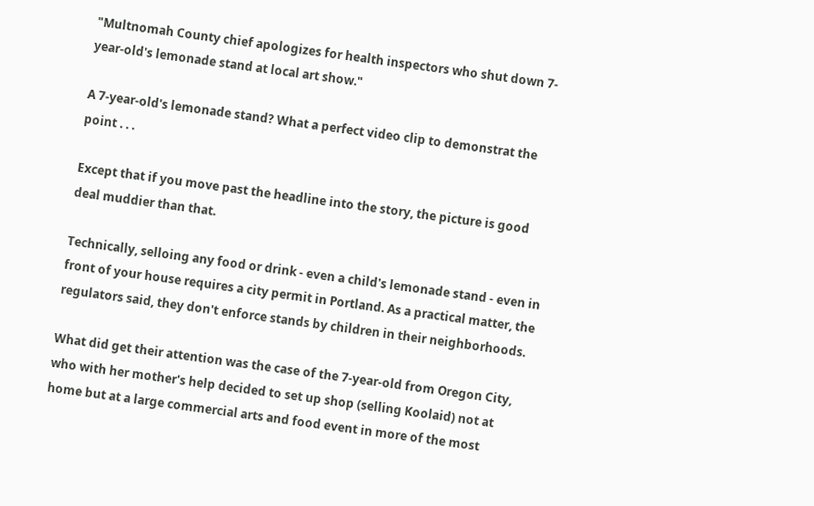"Multnomah County chief apologizes for health inspectors who shut down 7-year-old's lemonade stand at local art show."

A 7-year-old's lemonade stand? What a perfect video clip to demonstrat the point . . .

Except that if you move past the headline into the story, the picture is good deal muddier than that.

Technically, selloing any food or drink - even a child's lemonade stand - even in front of your house requires a city permit in Portland. As a practical matter, the regulators said, they don't enforce stands by children in their neighborhoods.

What did get their attention was the case of the 7-year-old from Oregon City, who with her mother's help decided to set up shop (selling Koolaid) not at home but at a large commercial arts and food event in more of the most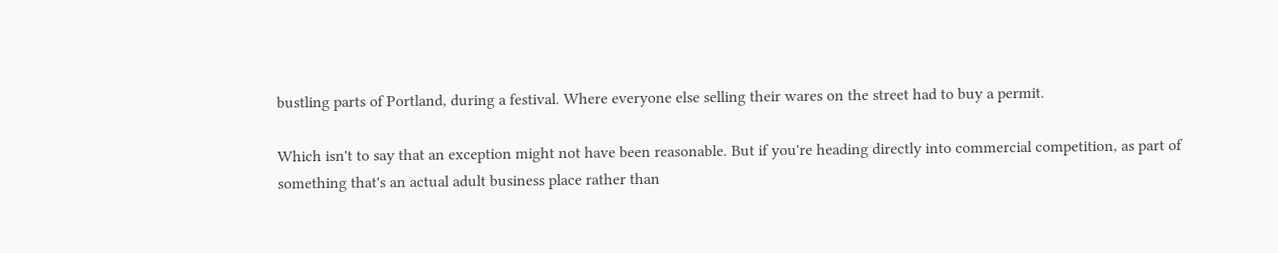bustling parts of Portland, during a festival. Where everyone else selling their wares on the street had to buy a permit.

Which isn't to say that an exception might not have been reasonable. But if you're heading directly into commercial competition, as part of something that's an actual adult business place rather than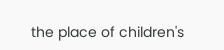the place of children's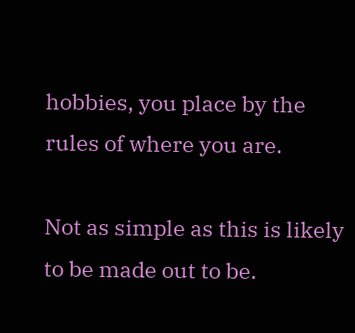hobbies, you place by the rules of where you are.

Not as simple as this is likely to be made out to be.